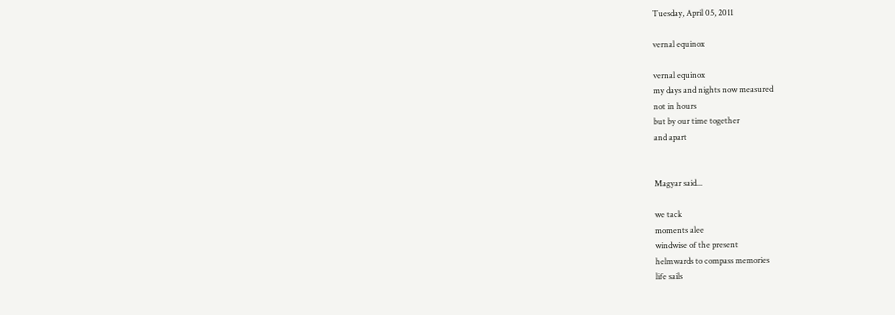Tuesday, April 05, 2011

vernal equinox

vernal equinox
my days and nights now measured
not in hours
but by our time together
and apart


Magyar said...

we tack
moments alee
windwise of the present
helmwards to compass memories
life sails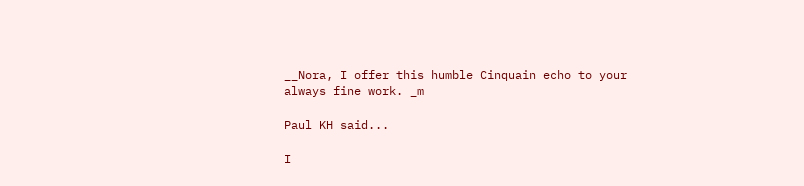__Nora, I offer this humble Cinquain echo to your always fine work. _m

Paul KH said...

I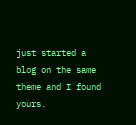just started a blog on the same theme and I found yours.